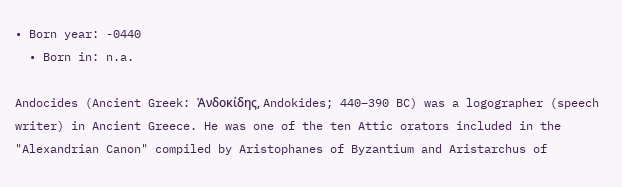• Born year: -0440
  • Born in: n.a.

Andocides (Ancient Greek: Ἀνδοκίδης, Andokides; 440–390 BC) was a logographer (speech writer) in Ancient Greece. He was one of the ten Attic orators included in the "Alexandrian Canon" compiled by Aristophanes of Byzantium and Aristarchus of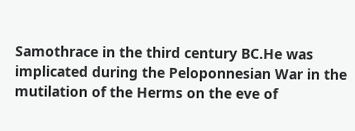Samothrace in the third century BC.He was implicated during the Peloponnesian War in the mutilation of the Herms on the eve of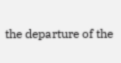the departure of the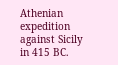Athenian expedition against Sicily in 415 BC.